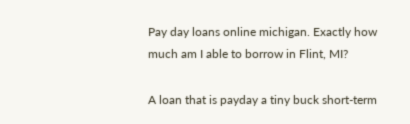Pay day loans online michigan. Exactly how much am I able to borrow in Flint, MI?

A loan that is payday a tiny buck short-term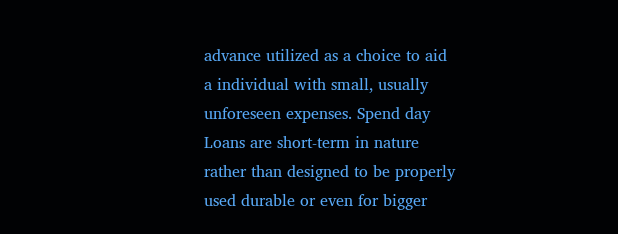advance utilized as a choice to aid a individual with small, usually unforeseen expenses. Spend day Loans are short-term in nature rather than designed to be properly used durable or even for bigger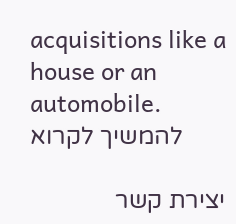acquisitions like a house or an automobile. להמשיך לקרוא

יצירת קשר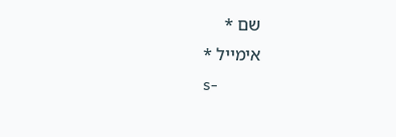שם *
אימייל *
s-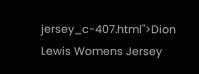jersey_c-407.html">Dion Lewis Womens Jersey